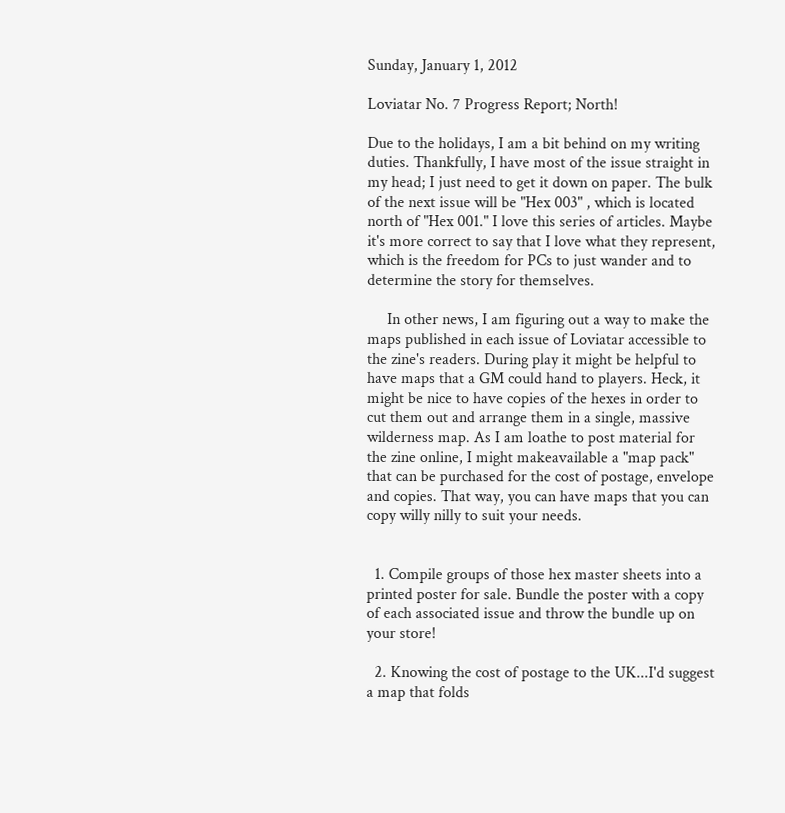Sunday, January 1, 2012

Loviatar No. 7 Progress Report; North!

Due to the holidays, I am a bit behind on my writing duties. Thankfully, I have most of the issue straight in my head; I just need to get it down on paper. The bulk of the next issue will be "Hex 003" , which is located north of "Hex 001." I love this series of articles. Maybe it's more correct to say that I love what they represent, which is the freedom for PCs to just wander and to determine the story for themselves.

     In other news, I am figuring out a way to make the maps published in each issue of Loviatar accessible to the zine's readers. During play it might be helpful to have maps that a GM could hand to players. Heck, it might be nice to have copies of the hexes in order to cut them out and arrange them in a single, massive wilderness map. As I am loathe to post material for the zine online, I might makeavailable a "map pack" that can be purchased for the cost of postage, envelope and copies. That way, you can have maps that you can copy willy nilly to suit your needs.


  1. Compile groups of those hex master sheets into a printed poster for sale. Bundle the poster with a copy of each associated issue and throw the bundle up on your store!

  2. Knowing the cost of postage to the UK...I'd suggest a map that folds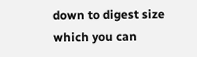down to digest size which you can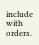include with orders.